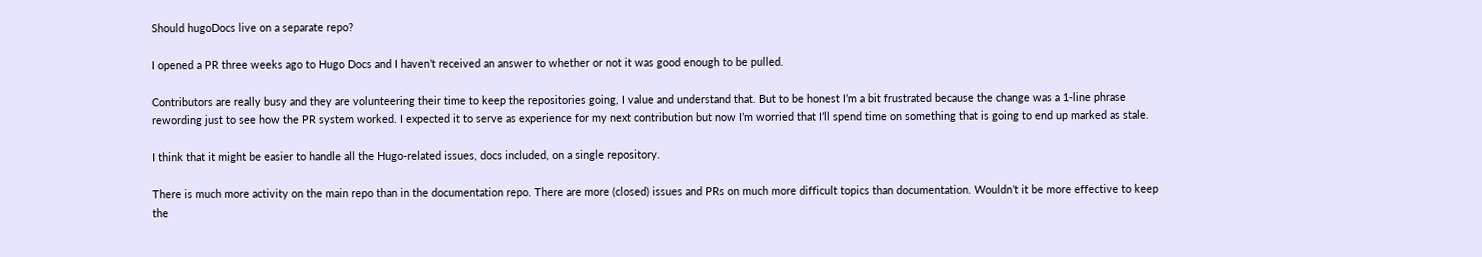Should hugoDocs live on a separate repo?

I opened a PR three weeks ago to Hugo Docs and I haven’t received an answer to whether or not it was good enough to be pulled.

Contributors are really busy and they are volunteering their time to keep the repositories going, I value and understand that. But to be honest I’m a bit frustrated because the change was a 1-line phrase rewording just to see how the PR system worked. I expected it to serve as experience for my next contribution but now I’m worried that I’ll spend time on something that is going to end up marked as stale.

I think that it might be easier to handle all the Hugo-related issues, docs included, on a single repository.

There is much more activity on the main repo than in the documentation repo. There are more (closed) issues and PRs on much more difficult topics than documentation. Wouldn’t it be more effective to keep the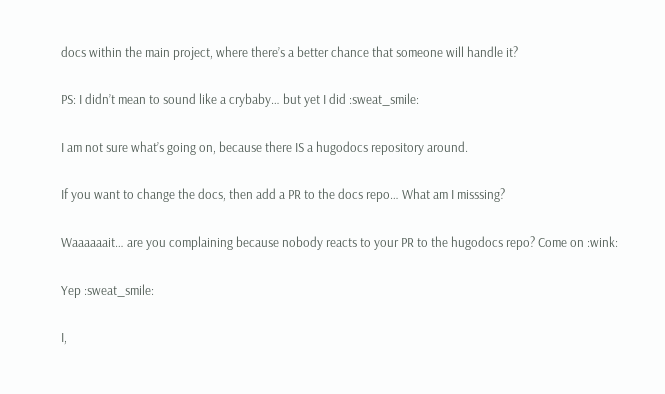docs within the main project, where there’s a better chance that someone will handle it?

PS: I didn’t mean to sound like a crybaby… but yet I did :sweat_smile:

I am not sure what’s going on, because there IS a hugodocs repository around.

If you want to change the docs, then add a PR to the docs repo… What am I misssing?

Waaaaaait… are you complaining because nobody reacts to your PR to the hugodocs repo? Come on :wink:

Yep :sweat_smile:

I,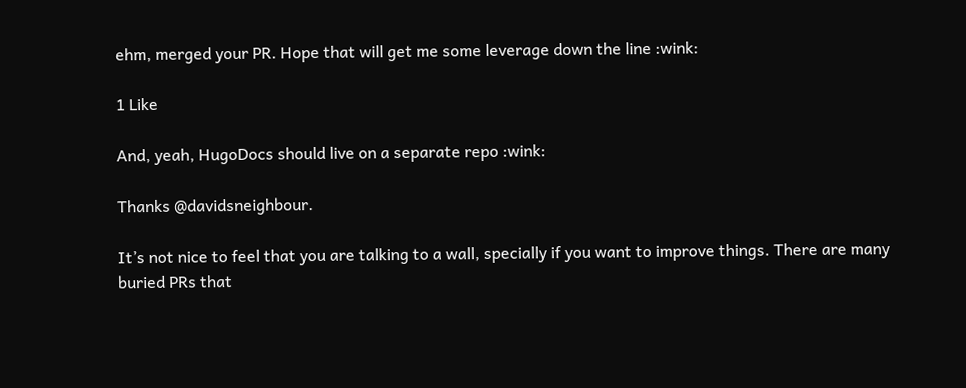ehm, merged your PR. Hope that will get me some leverage down the line :wink:

1 Like

And, yeah, HugoDocs should live on a separate repo :wink:

Thanks @davidsneighbour.

It’s not nice to feel that you are talking to a wall, specially if you want to improve things. There are many buried PRs that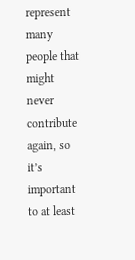represent many people that might never contribute again, so it’s important to at least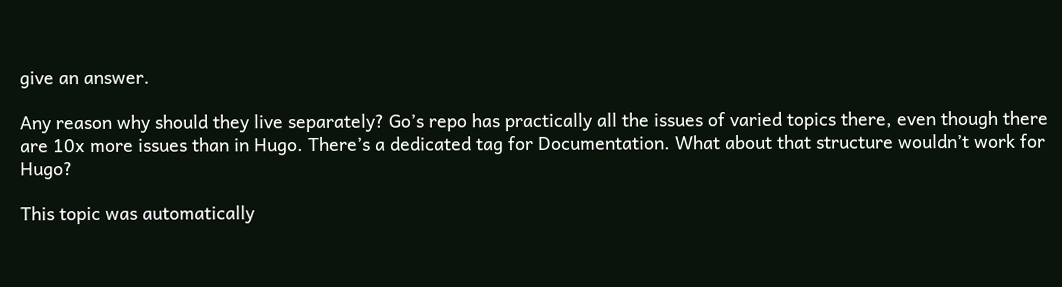give an answer.

Any reason why should they live separately? Go’s repo has practically all the issues of varied topics there, even though there are 10x more issues than in Hugo. There’s a dedicated tag for Documentation. What about that structure wouldn’t work for Hugo?

This topic was automatically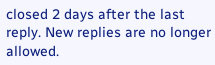closed 2 days after the last reply. New replies are no longer allowed.